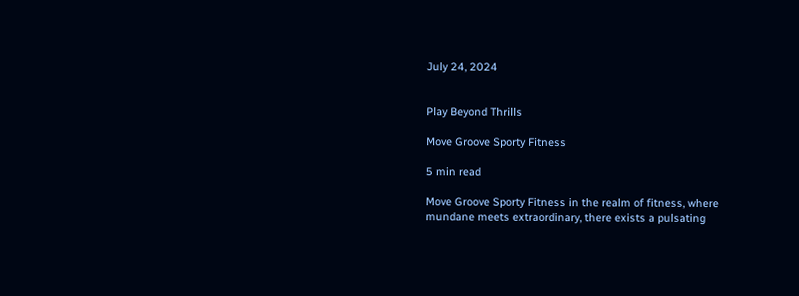July 24, 2024


Play Beyond Thrills

Move Groove Sporty Fitness

5 min read

Move Groove Sporty Fitness in the realm of fitness, where mundane meets extraordinary, there exists a pulsating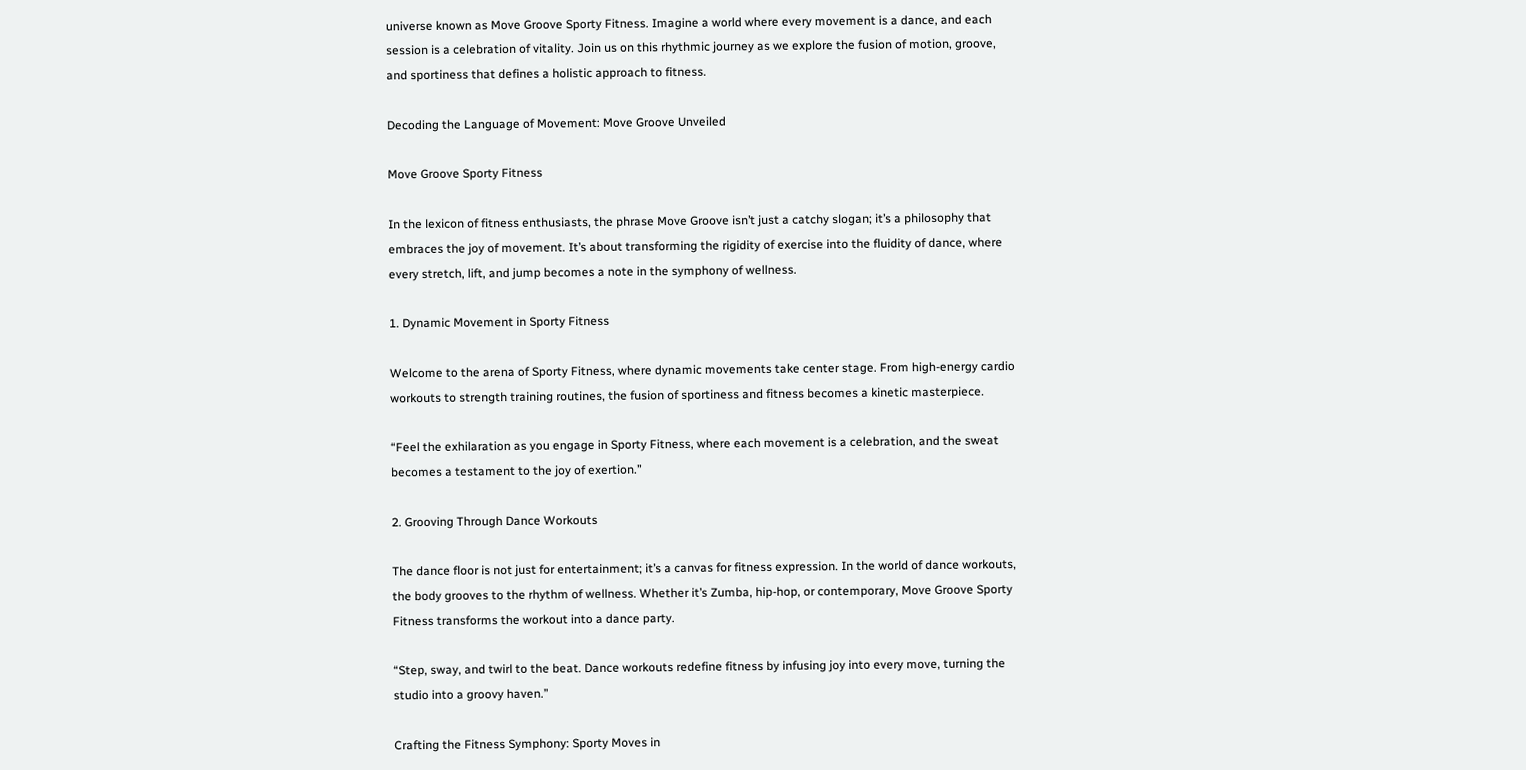universe known as Move Groove Sporty Fitness. Imagine a world where every movement is a dance, and each session is a celebration of vitality. Join us on this rhythmic journey as we explore the fusion of motion, groove, and sportiness that defines a holistic approach to fitness.

Decoding the Language of Movement: Move Groove Unveiled

Move Groove Sporty Fitness

In the lexicon of fitness enthusiasts, the phrase Move Groove isn’t just a catchy slogan; it’s a philosophy that embraces the joy of movement. It’s about transforming the rigidity of exercise into the fluidity of dance, where every stretch, lift, and jump becomes a note in the symphony of wellness.

1. Dynamic Movement in Sporty Fitness

Welcome to the arena of Sporty Fitness, where dynamic movements take center stage. From high-energy cardio workouts to strength training routines, the fusion of sportiness and fitness becomes a kinetic masterpiece.

“Feel the exhilaration as you engage in Sporty Fitness, where each movement is a celebration, and the sweat becomes a testament to the joy of exertion.”

2. Grooving Through Dance Workouts

The dance floor is not just for entertainment; it’s a canvas for fitness expression. In the world of dance workouts, the body grooves to the rhythm of wellness. Whether it’s Zumba, hip-hop, or contemporary, Move Groove Sporty Fitness transforms the workout into a dance party.

“Step, sway, and twirl to the beat. Dance workouts redefine fitness by infusing joy into every move, turning the studio into a groovy haven.”

Crafting the Fitness Symphony: Sporty Moves in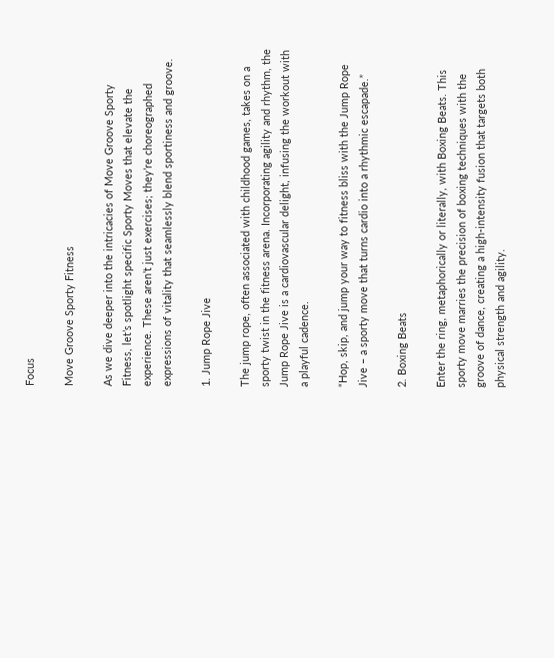Focus

Move Groove Sporty Fitness

As we dive deeper into the intricacies of Move Groove Sporty Fitness, let’s spotlight specific Sporty Moves that elevate the experience. These aren’t just exercises; they’re choreographed expressions of vitality that seamlessly blend sportiness and groove.

1. Jump Rope Jive

The jump rope, often associated with childhood games, takes on a sporty twist in the fitness arena. Incorporating agility and rhythm, the Jump Rope Jive is a cardiovascular delight, infusing the workout with a playful cadence.

“Hop, skip, and jump your way to fitness bliss with the Jump Rope Jive – a sporty move that turns cardio into a rhythmic escapade.”

2. Boxing Beats

Enter the ring, metaphorically or literally, with Boxing Beats. This sporty move marries the precision of boxing techniques with the groove of dance, creating a high-intensity fusion that targets both physical strength and agility.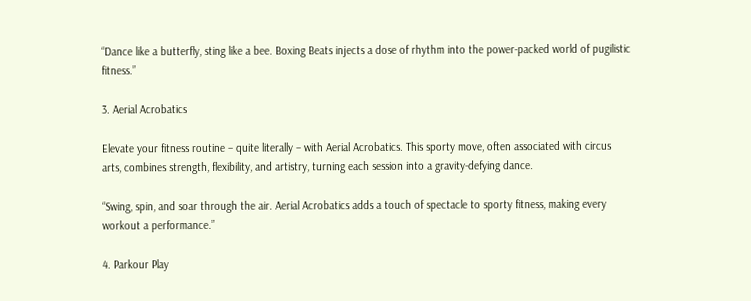“Dance like a butterfly, sting like a bee. Boxing Beats injects a dose of rhythm into the power-packed world of pugilistic fitness.”

3. Aerial Acrobatics

Elevate your fitness routine – quite literally – with Aerial Acrobatics. This sporty move, often associated with circus arts, combines strength, flexibility, and artistry, turning each session into a gravity-defying dance.

“Swing, spin, and soar through the air. Aerial Acrobatics adds a touch of spectacle to sporty fitness, making every workout a performance.”

4. Parkour Play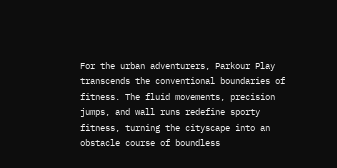For the urban adventurers, Parkour Play transcends the conventional boundaries of fitness. The fluid movements, precision jumps, and wall runs redefine sporty fitness, turning the cityscape into an obstacle course of boundless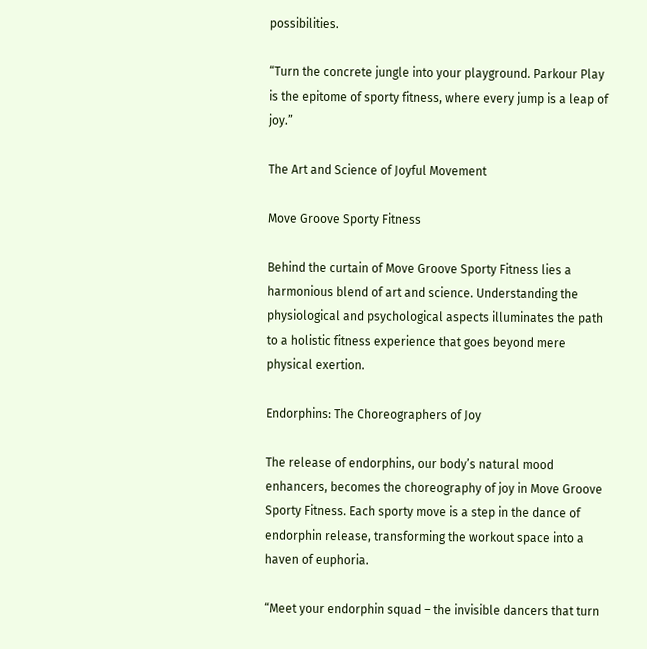possibilities.

“Turn the concrete jungle into your playground. Parkour Play is the epitome of sporty fitness, where every jump is a leap of joy.”

The Art and Science of Joyful Movement

Move Groove Sporty Fitness

Behind the curtain of Move Groove Sporty Fitness lies a harmonious blend of art and science. Understanding the physiological and psychological aspects illuminates the path to a holistic fitness experience that goes beyond mere physical exertion.

Endorphins: The Choreographers of Joy

The release of endorphins, our body’s natural mood enhancers, becomes the choreography of joy in Move Groove Sporty Fitness. Each sporty move is a step in the dance of endorphin release, transforming the workout space into a haven of euphoria.

“Meet your endorphin squad – the invisible dancers that turn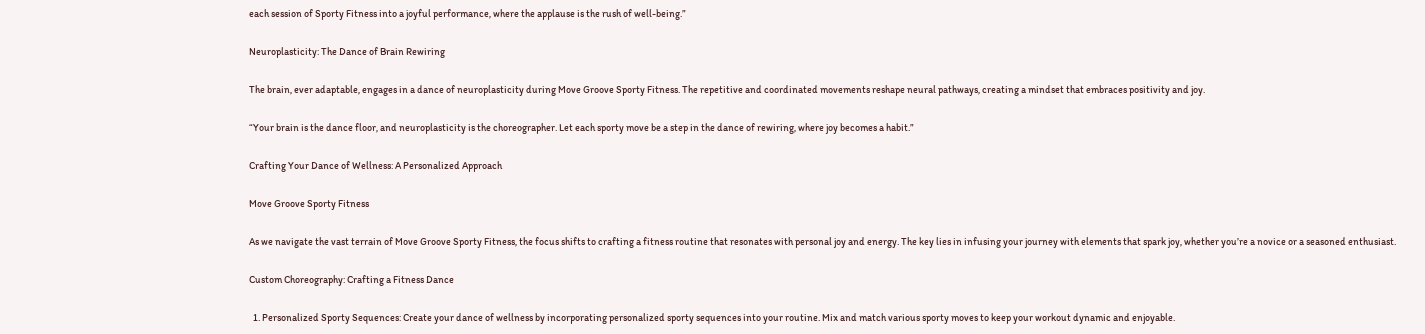each session of Sporty Fitness into a joyful performance, where the applause is the rush of well-being.”

Neuroplasticity: The Dance of Brain Rewiring

The brain, ever adaptable, engages in a dance of neuroplasticity during Move Groove Sporty Fitness. The repetitive and coordinated movements reshape neural pathways, creating a mindset that embraces positivity and joy.

“Your brain is the dance floor, and neuroplasticity is the choreographer. Let each sporty move be a step in the dance of rewiring, where joy becomes a habit.”

Crafting Your Dance of Wellness: A Personalized Approach

Move Groove Sporty Fitness

As we navigate the vast terrain of Move Groove Sporty Fitness, the focus shifts to crafting a fitness routine that resonates with personal joy and energy. The key lies in infusing your journey with elements that spark joy, whether you’re a novice or a seasoned enthusiast.

Custom Choreography: Crafting a Fitness Dance

  1. Personalized Sporty Sequences: Create your dance of wellness by incorporating personalized sporty sequences into your routine. Mix and match various sporty moves to keep your workout dynamic and enjoyable.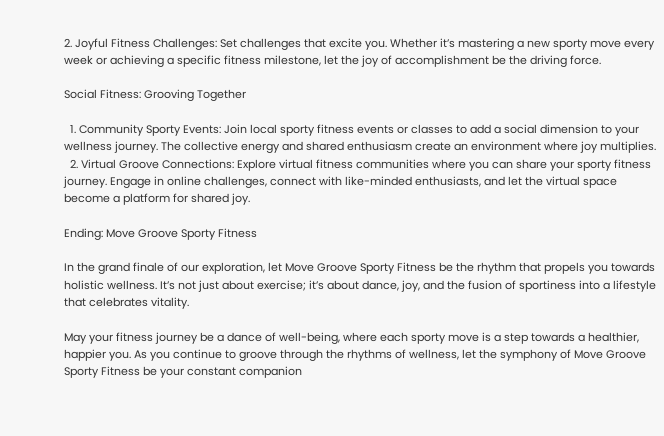2. Joyful Fitness Challenges: Set challenges that excite you. Whether it’s mastering a new sporty move every week or achieving a specific fitness milestone, let the joy of accomplishment be the driving force.

Social Fitness: Grooving Together

  1. Community Sporty Events: Join local sporty fitness events or classes to add a social dimension to your wellness journey. The collective energy and shared enthusiasm create an environment where joy multiplies.
  2. Virtual Groove Connections: Explore virtual fitness communities where you can share your sporty fitness journey. Engage in online challenges, connect with like-minded enthusiasts, and let the virtual space become a platform for shared joy.

Ending: Move Groove Sporty Fitness

In the grand finale of our exploration, let Move Groove Sporty Fitness be the rhythm that propels you towards holistic wellness. It’s not just about exercise; it’s about dance, joy, and the fusion of sportiness into a lifestyle that celebrates vitality.

May your fitness journey be a dance of well-being, where each sporty move is a step towards a healthier, happier you. As you continue to groove through the rhythms of wellness, let the symphony of Move Groove Sporty Fitness be your constant companion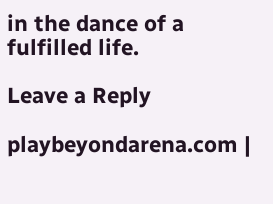in the dance of a fulfilled life.

Leave a Reply

playbeyondarena.com |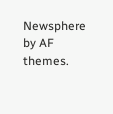Newsphere by AF themes.